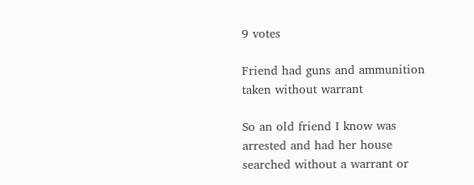9 votes

Friend had guns and ammunition taken without warrant

So an old friend I know was arrested and had her house searched without a warrant or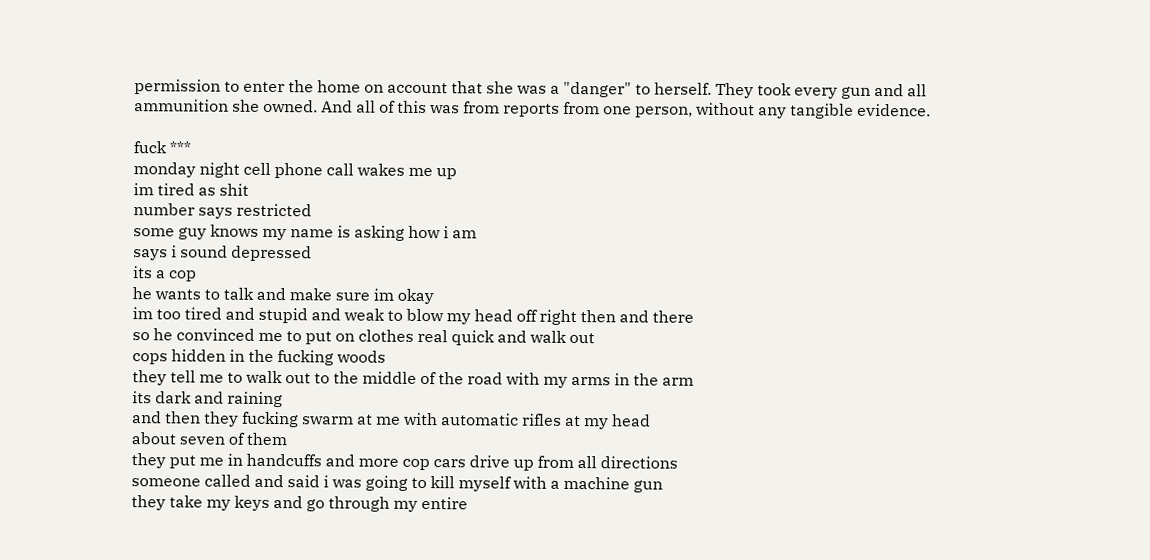permission to enter the home on account that she was a "danger" to herself. They took every gun and all ammunition she owned. And all of this was from reports from one person, without any tangible evidence.

fuck ***
monday night cell phone call wakes me up
im tired as shit
number says restricted
some guy knows my name is asking how i am
says i sound depressed
its a cop
he wants to talk and make sure im okay
im too tired and stupid and weak to blow my head off right then and there
so he convinced me to put on clothes real quick and walk out
cops hidden in the fucking woods
they tell me to walk out to the middle of the road with my arms in the arm
its dark and raining
and then they fucking swarm at me with automatic rifles at my head
about seven of them
they put me in handcuffs and more cop cars drive up from all directions
someone called and said i was going to kill myself with a machine gun
they take my keys and go through my entire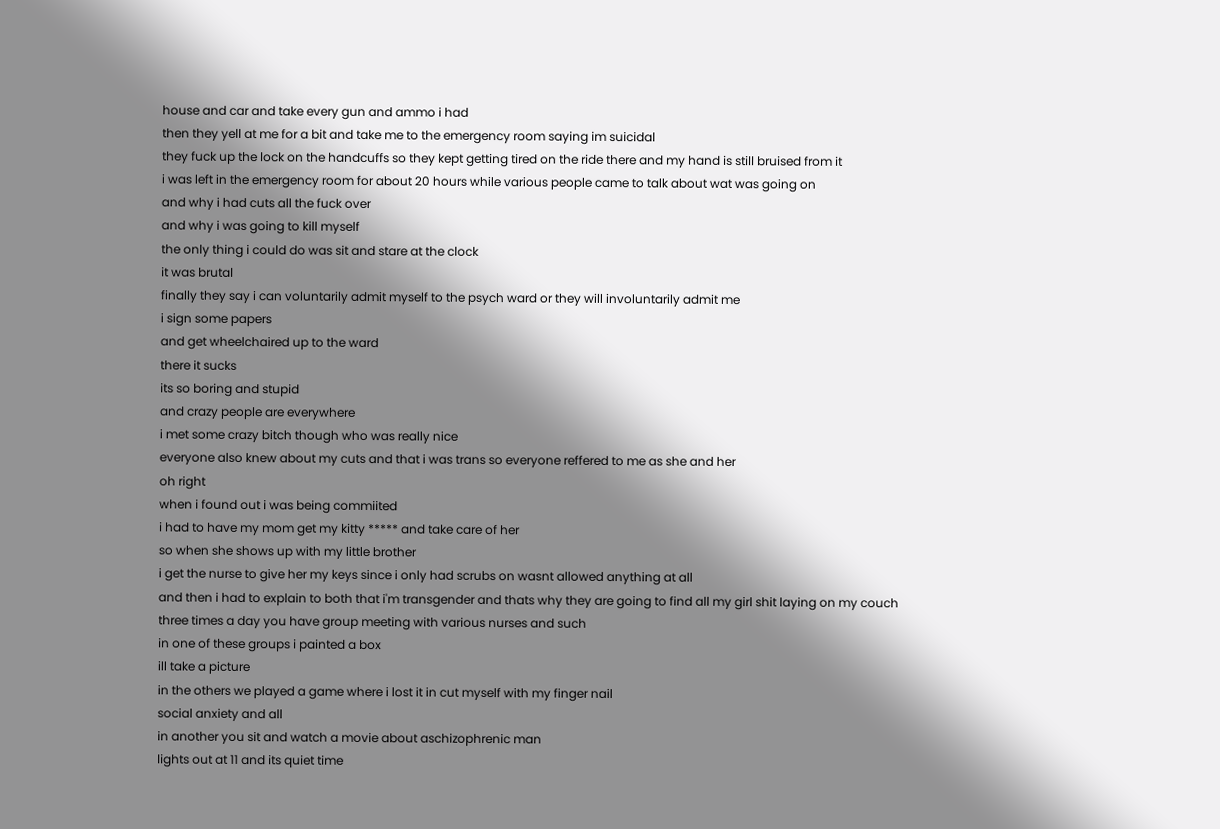house and car and take every gun and ammo i had
then they yell at me for a bit and take me to the emergency room saying im suicidal
they fuck up the lock on the handcuffs so they kept getting tired on the ride there and my hand is still bruised from it
i was left in the emergency room for about 20 hours while various people came to talk about wat was going on
and why i had cuts all the fuck over
and why i was going to kill myself
the only thing i could do was sit and stare at the clock
it was brutal
finally they say i can voluntarily admit myself to the psych ward or they will involuntarily admit me
i sign some papers
and get wheelchaired up to the ward
there it sucks
its so boring and stupid
and crazy people are everywhere
i met some crazy bitch though who was really nice
everyone also knew about my cuts and that i was trans so everyone reffered to me as she and her
oh right
when i found out i was being commiited
i had to have my mom get my kitty ***** and take care of her
so when she shows up with my little brother
i get the nurse to give her my keys since i only had scrubs on wasnt allowed anything at all
and then i had to explain to both that i'm transgender and thats why they are going to find all my girl shit laying on my couch
three times a day you have group meeting with various nurses and such
in one of these groups i painted a box
ill take a picture
in the others we played a game where i lost it in cut myself with my finger nail
social anxiety and all
in another you sit and watch a movie about aschizophrenic man
lights out at 11 and its quiet time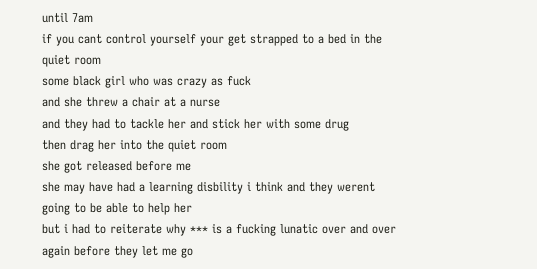until 7am
if you cant control yourself your get strapped to a bed in the quiet room
some black girl who was crazy as fuck
and she threw a chair at a nurse
and they had to tackle her and stick her with some drug
then drag her into the quiet room
she got released before me
she may have had a learning disbility i think and they werent going to be able to help her
but i had to reiterate why *** is a fucking lunatic over and over again before they let me go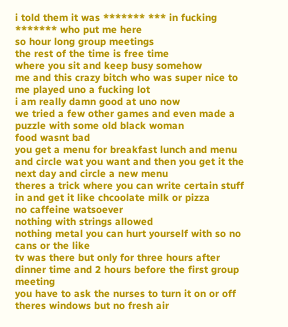i told them it was ******* *** in fucking ******* who put me here
so hour long group meetings
the rest of the time is free time
where you sit and keep busy somehow
me and this crazy bitch who was super nice to me played uno a fucking lot
i am really damn good at uno now
we tried a few other games and even made a puzzle with some old black woman
food wasnt bad
you get a menu for breakfast lunch and menu and circle wat you want and then you get it the next day and circle a new menu
theres a trick where you can write certain stuff in and get it like chcoolate milk or pizza
no caffeine watsoever
nothing with strings allowed
nothing metal you can hurt yourself with so no cans or the like
tv was there but only for three hours after dinner time and 2 hours before the first group meeting
you have to ask the nurses to turn it on or off
theres windows but no fresh air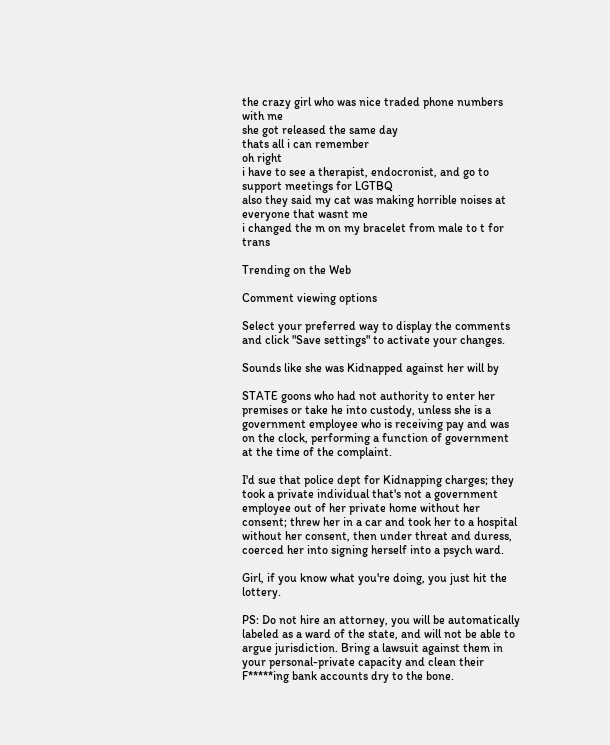the crazy girl who was nice traded phone numbers with me
she got released the same day
thats all i can remember
oh right
i have to see a therapist, endocronist, and go to support meetings for LGTBQ
also they said my cat was making horrible noises at everyone that wasnt me
i changed the m on my bracelet from male to t for trans

Trending on the Web

Comment viewing options

Select your preferred way to display the comments and click "Save settings" to activate your changes.

Sounds like she was Kidnapped against her will by

STATE goons who had not authority to enter her premises or take he into custody, unless she is a government employee who is receiving pay and was on the clock, performing a function of government at the time of the complaint.

I'd sue that police dept for Kidnapping charges; they took a private individual that's not a government employee out of her private home without her consent; threw her in a car and took her to a hospital without her consent, then under threat and duress, coerced her into signing herself into a psych ward.

Girl, if you know what you're doing, you just hit the lottery.

PS: Do not hire an attorney, you will be automatically labeled as a ward of the state, and will not be able to argue jurisdiction. Bring a lawsuit against them in your personal-private capacity and clean their F*****ing bank accounts dry to the bone.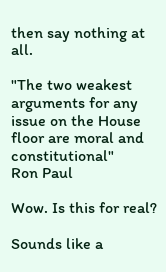then say nothing at all.

"The two weakest arguments for any issue on the House floor are moral and constitutional"
Ron Paul

Wow. Is this for real?

Sounds like a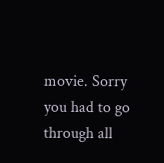movie. Sorry you had to go through all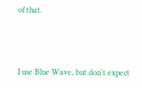of that.



I use Blue Wave, but don't expect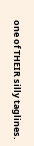one of THEIR silly taglines.